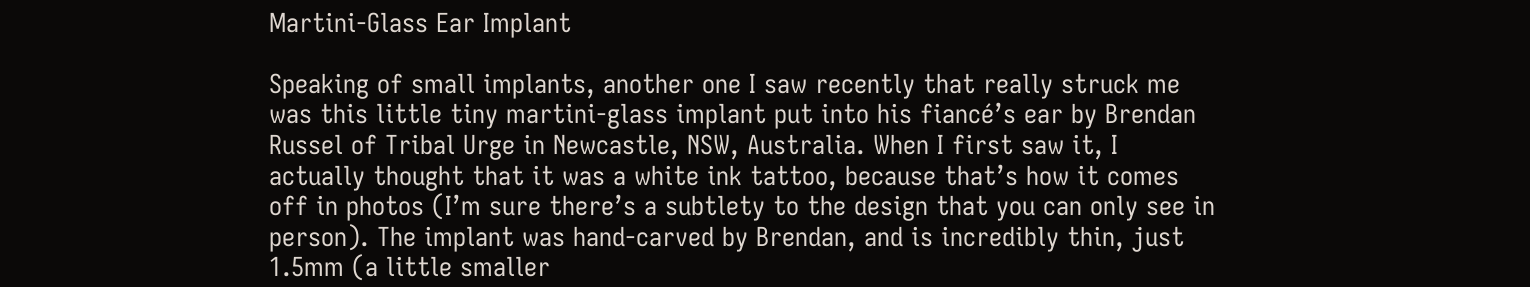Martini-Glass Ear Implant

Speaking of small implants, another one I saw recently that really struck me was this little tiny martini-glass implant put into his fiancé’s ear by Brendan Russel of Tribal Urge in Newcastle, NSW, Australia. When I first saw it, I actually thought that it was a white ink tattoo, because that’s how it comes off in photos (I’m sure there’s a subtlety to the design that you can only see in person). The implant was hand-carved by Brendan, and is incredibly thin, just 1.5mm (a little smaller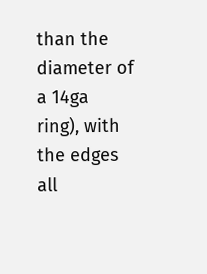than the diameter of a 14ga ring), with the edges all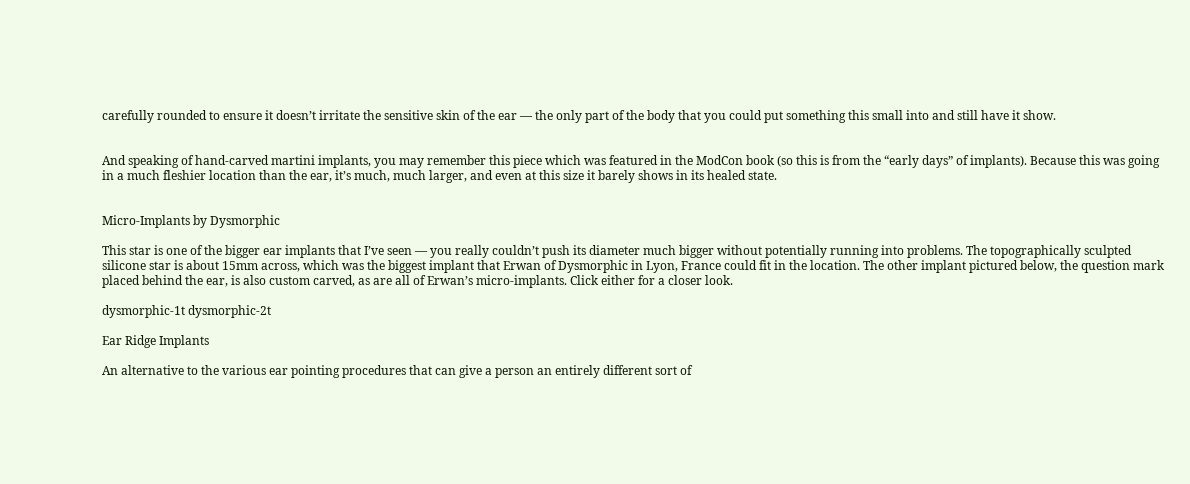carefully rounded to ensure it doesn’t irritate the sensitive skin of the ear — the only part of the body that you could put something this small into and still have it show.


And speaking of hand-carved martini implants, you may remember this piece which was featured in the ModCon book (so this is from the “early days” of implants). Because this was going in a much fleshier location than the ear, it’s much, much larger, and even at this size it barely shows in its healed state.


Micro-Implants by Dysmorphic

This star is one of the bigger ear implants that I’ve seen — you really couldn’t push its diameter much bigger without potentially running into problems. The topographically sculpted silicone star is about 15mm across, which was the biggest implant that Erwan of Dysmorphic in Lyon, France could fit in the location. The other implant pictured below, the question mark placed behind the ear, is also custom carved, as are all of Erwan’s micro-implants. Click either for a closer look.

dysmorphic-1t dysmorphic-2t

Ear Ridge Implants

An alternative to the various ear pointing procedures that can give a person an entirely different sort of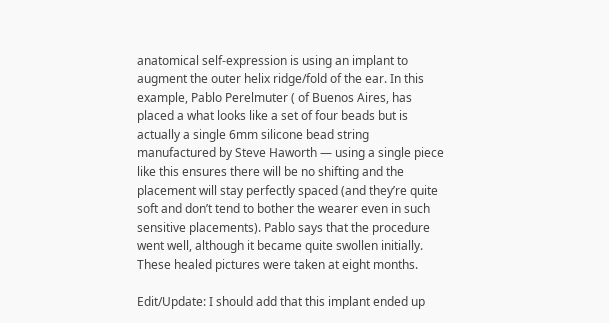anatomical self-expression is using an implant to augment the outer helix ridge/fold of the ear. In this example, Pablo Perelmuter ( of Buenos Aires, has placed a what looks like a set of four beads but is actually a single 6mm silicone bead string manufactured by Steve Haworth — using a single piece like this ensures there will be no shifting and the placement will stay perfectly spaced (and they’re quite soft and don’t tend to bother the wearer even in such sensitive placements). Pablo says that the procedure went well, although it became quite swollen initially. These healed pictures were taken at eight months.

Edit/Update: I should add that this implant ended up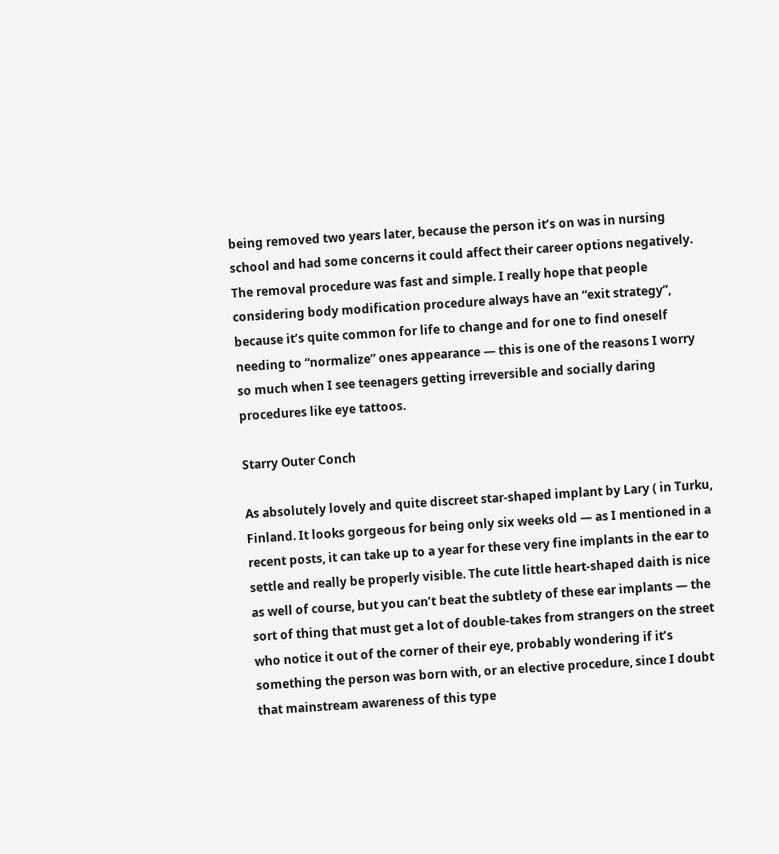being removed two years later, because the person it’s on was in nursing school and had some concerns it could affect their career options negatively. The removal procedure was fast and simple. I really hope that people considering body modification procedure always have an “exit strategy”, because it’s quite common for life to change and for one to find oneself needing to “normalize” ones appearance — this is one of the reasons I worry so much when I see teenagers getting irreversible and socially daring procedures like eye tattoos.

Starry Outer Conch

As absolutely lovely and quite discreet star-shaped implant by Lary ( in Turku, Finland. It looks gorgeous for being only six weeks old — as I mentioned in a recent posts, it can take up to a year for these very fine implants in the ear to settle and really be properly visible. The cute little heart-shaped daith is nice as well of course, but you can’t beat the subtlety of these ear implants — the sort of thing that must get a lot of double-takes from strangers on the street who notice it out of the corner of their eye, probably wondering if it’s something the person was born with, or an elective procedure, since I doubt that mainstream awareness of this type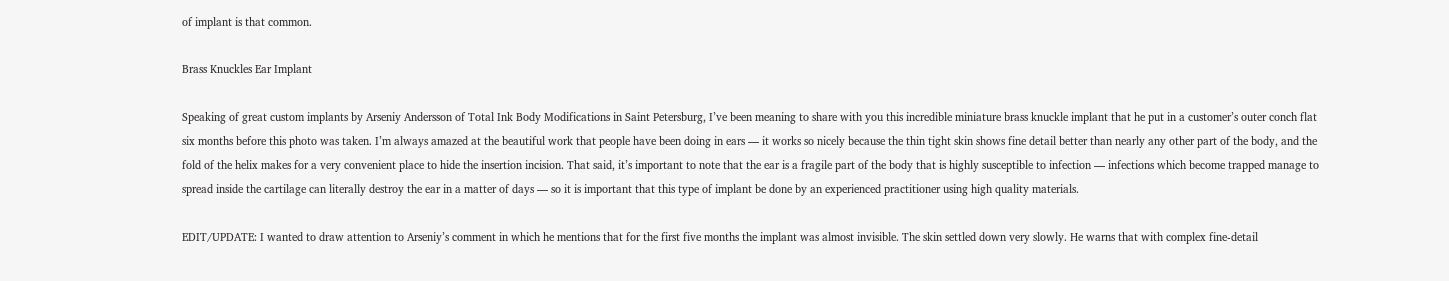of implant is that common.

Brass Knuckles Ear Implant

Speaking of great custom implants by Arseniy Andersson of Total Ink Body Modifications in Saint Petersburg, I’ve been meaning to share with you this incredible miniature brass knuckle implant that he put in a customer’s outer conch flat six months before this photo was taken. I’m always amazed at the beautiful work that people have been doing in ears — it works so nicely because the thin tight skin shows fine detail better than nearly any other part of the body, and the fold of the helix makes for a very convenient place to hide the insertion incision. That said, it’s important to note that the ear is a fragile part of the body that is highly susceptible to infection — infections which become trapped manage to spread inside the cartilage can literally destroy the ear in a matter of days — so it is important that this type of implant be done by an experienced practitioner using high quality materials.

EDIT/UPDATE: I wanted to draw attention to Arseniy’s comment in which he mentions that for the first five months the implant was almost invisible. The skin settled down very slowly. He warns that with complex fine-detail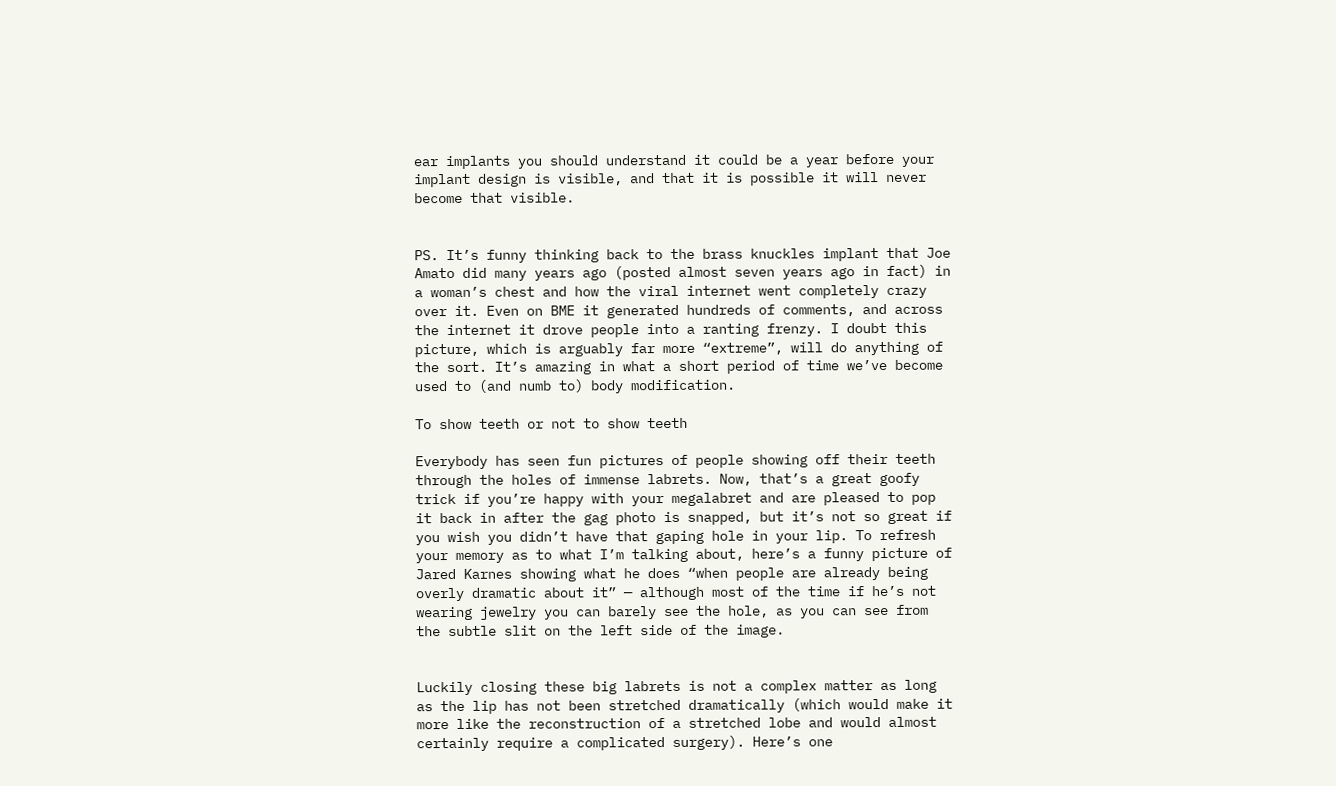ear implants you should understand it could be a year before your implant design is visible, and that it is possible it will never become that visible.


PS. It’s funny thinking back to the brass knuckles implant that Joe Amato did many years ago (posted almost seven years ago in fact) in a woman’s chest and how the viral internet went completely crazy over it. Even on BME it generated hundreds of comments, and across the internet it drove people into a ranting frenzy. I doubt this picture, which is arguably far more “extreme”, will do anything of the sort. It’s amazing in what a short period of time we’ve become used to (and numb to) body modification.

To show teeth or not to show teeth

Everybody has seen fun pictures of people showing off their teeth through the holes of immense labrets. Now, that’s a great goofy trick if you’re happy with your megalabret and are pleased to pop it back in after the gag photo is snapped, but it’s not so great if you wish you didn’t have that gaping hole in your lip. To refresh your memory as to what I’m talking about, here’s a funny picture of Jared Karnes showing what he does “when people are already being overly dramatic about it” — although most of the time if he’s not wearing jewelry you can barely see the hole, as you can see from the subtle slit on the left side of the image.


Luckily closing these big labrets is not a complex matter as long as the lip has not been stretched dramatically (which would make it more like the reconstruction of a stretched lobe and would almost certainly require a complicated surgery). Here’s one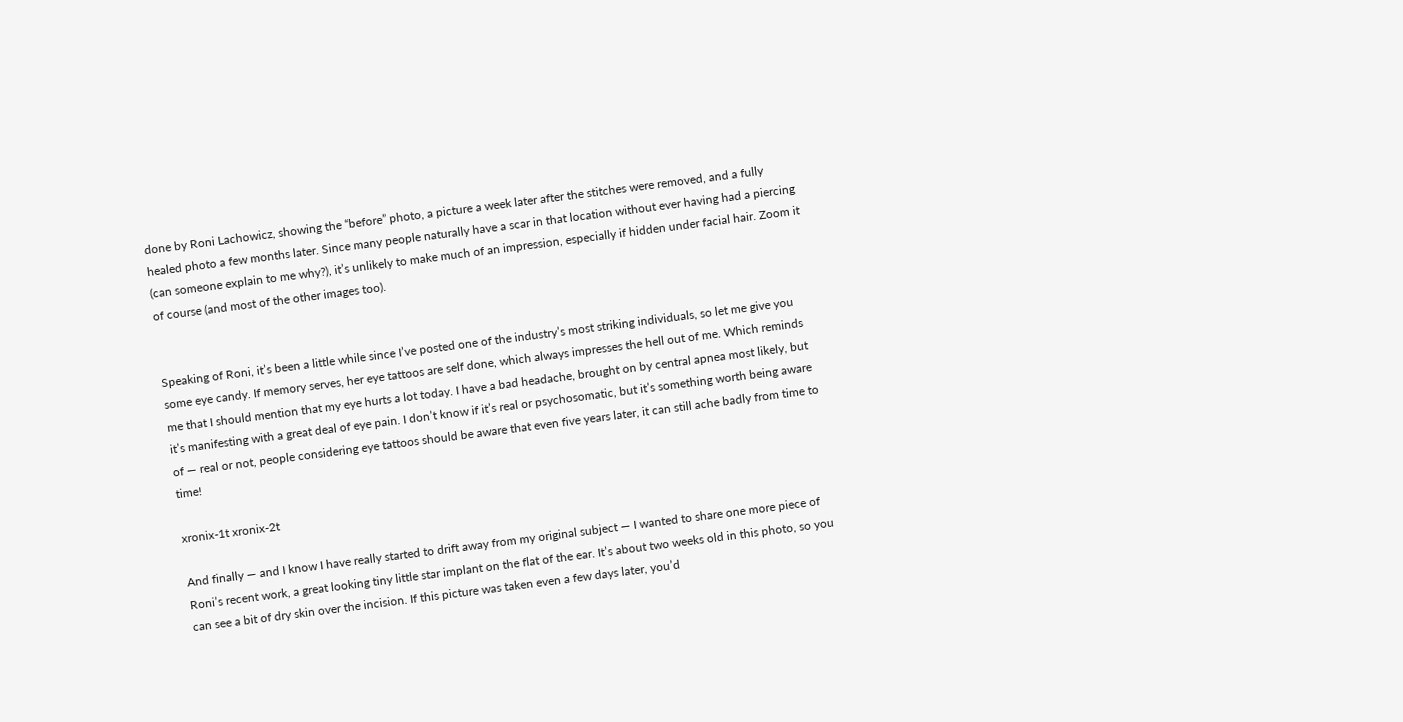done by Roni Lachowicz, showing the “before” photo, a picture a week later after the stitches were removed, and a fully healed photo a few months later. Since many people naturally have a scar in that location without ever having had a piercing (can someone explain to me why?), it’s unlikely to make much of an impression, especially if hidden under facial hair. Zoom it of course (and most of the other images too).


Speaking of Roni, it’s been a little while since I’ve posted one of the industry’s most striking individuals, so let me give you some eye candy. If memory serves, her eye tattoos are self done, which always impresses the hell out of me. Which reminds me that I should mention that my eye hurts a lot today. I have a bad headache, brought on by central apnea most likely, but it’s manifesting with a great deal of eye pain. I don’t know if it’s real or psychosomatic, but it’s something worth being aware of — real or not, people considering eye tattoos should be aware that even five years later, it can still ache badly from time to time!

xronix-1t xronix-2t

And finally — and I know I have really started to drift away from my original subject — I wanted to share one more piece of Roni’s recent work, a great looking tiny little star implant on the flat of the ear. It’s about two weeks old in this photo, so you can see a bit of dry skin over the incision. If this picture was taken even a few days later, you’d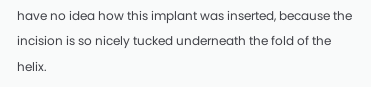have no idea how this implant was inserted, because the incision is so nicely tucked underneath the fold of the helix.